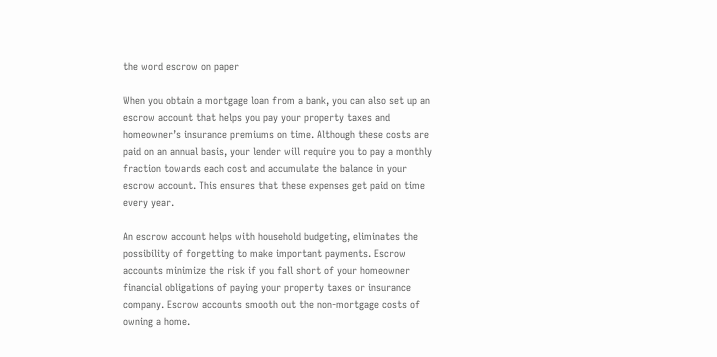the word escrow on paper

When you obtain a mortgage loan from a bank, you can also set up an escrow account that helps you pay your property taxes and homeowner’s insurance premiums on time. Although these costs are paid on an annual basis, your lender will require you to pay a monthly fraction towards each cost and accumulate the balance in your escrow account. This ensures that these expenses get paid on time every year.

An escrow account helps with household budgeting, eliminates the possibility of forgetting to make important payments. Escrow accounts minimize the risk if you fall short of your homeowner financial obligations of paying your property taxes or insurance company. Escrow accounts smooth out the non-mortgage costs of owning a home.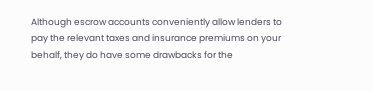Although escrow accounts conveniently allow lenders to pay the relevant taxes and insurance premiums on your behalf, they do have some drawbacks for the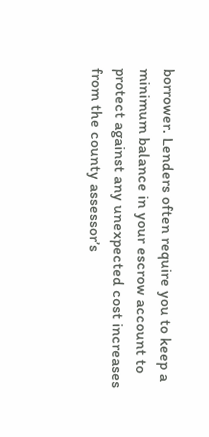borrower. Lenders often require you to keep a minimum balance in your escrow account to protect against any unexpected cost increases from the county assessor’s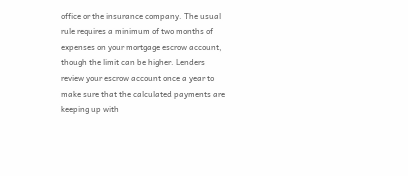office or the insurance company. The usual rule requires a minimum of two months of expenses on your mortgage escrow account, though the limit can be higher. Lenders review your escrow account once a year to make sure that the calculated payments are keeping up with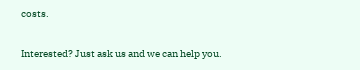costs.

Interested? Just ask us and we can help you.